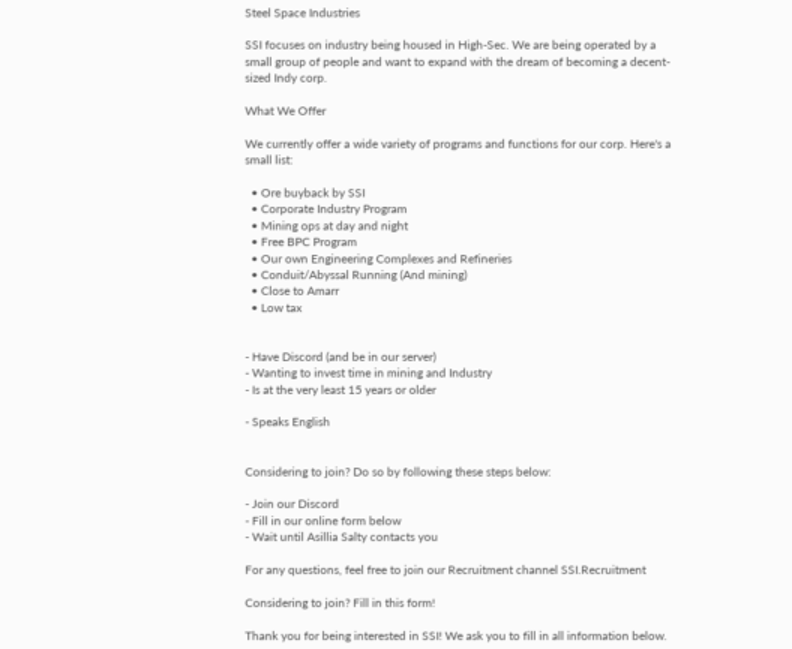Steel Space Industries

SSI focuses on industry being housed in High-Sec. We are being operated by a small group of people and want to expand with the dream of becoming a decent-sized Indy corp.

What We Offer

We currently offer a wide variety of programs and functions for our corp. Here's a small list:

  • Ore buyback by SSI
  • Corporate Industry Program
  • Mining ops at day and night
  • Free BPC Program
  • Our own Engineering Complexes and Refineries
  • Conduit/Abyssal Running (And mining)
  • Close to Amarr
  • Low tax


- Have Discord (and be in our server)
- Wanting to invest time in mining and Industry
- Is at the very least 15 years or older

- Speaks English


Considering to join? Do so by following these steps below:

- Join our Discord
- Fill in our online form below
- Wait until Asillia Salty contacts you

For any questions, feel free to join our Recruitment channel SSI.Recruitment

Considering to join? Fill in this form!

Thank you for being interested in SSI! We ask you to fill in all information below.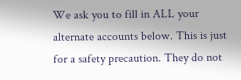We ask you to fill in ALL your alternate accounts below. This is just for a safety precaution. They do not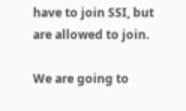have to join SSI, but are allowed to join.

We are going to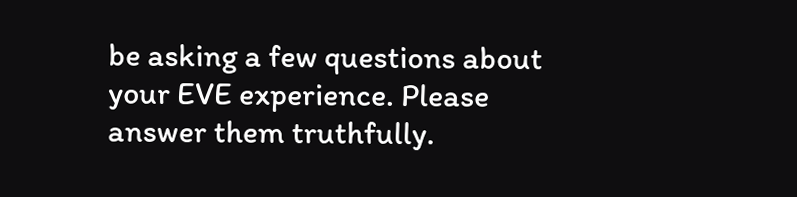be asking a few questions about your EVE experience. Please answer them truthfully.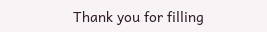Thank you for filling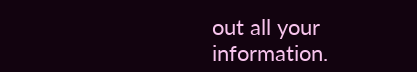out all your information.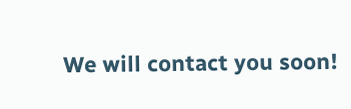We will contact you soon!